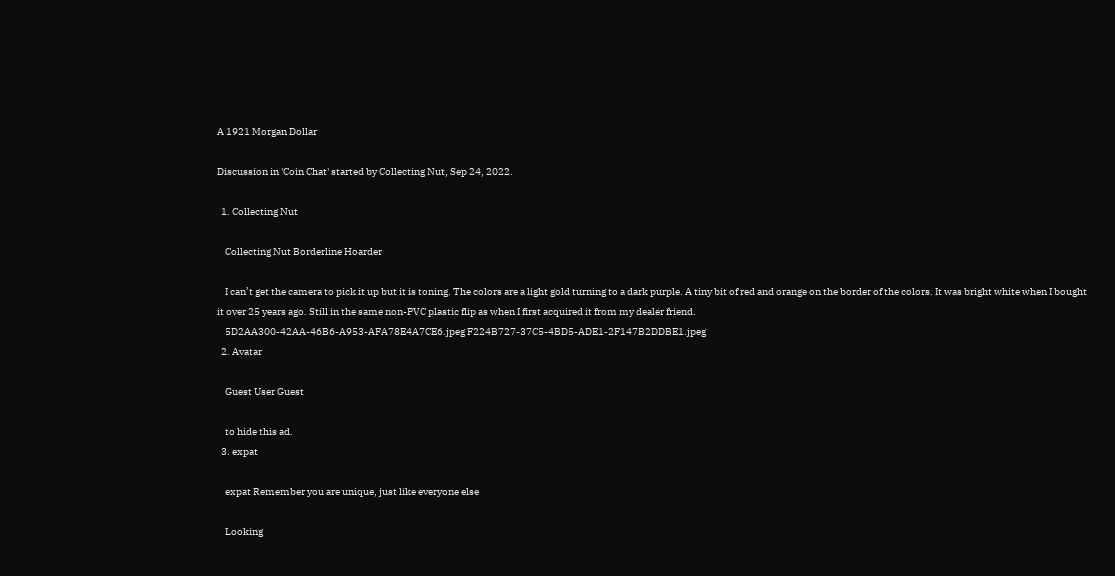A 1921 Morgan Dollar

Discussion in 'Coin Chat' started by Collecting Nut, Sep 24, 2022.

  1. Collecting Nut

    Collecting Nut Borderline Hoarder

    I can’t get the camera to pick it up but it is toning. The colors are a light gold turning to a dark purple. A tiny bit of red and orange on the border of the colors. It was bright white when I bought it over 25 years ago. Still in the same non-PVC plastic flip as when I first acquired it from my dealer friend.
    5D2AA300-42AA-46B6-A953-AFA78E4A7CE6.jpeg F224B727-37C5-4BD5-ADE1-2F147B2DDBE1.jpeg
  2. Avatar

    Guest User Guest

    to hide this ad.
  3. expat

    expat Remember you are unique, just like everyone else

    Looking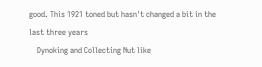good. This 1921 toned but hasn't changed a bit in the last three years
    Dynoking and Collecting Nut like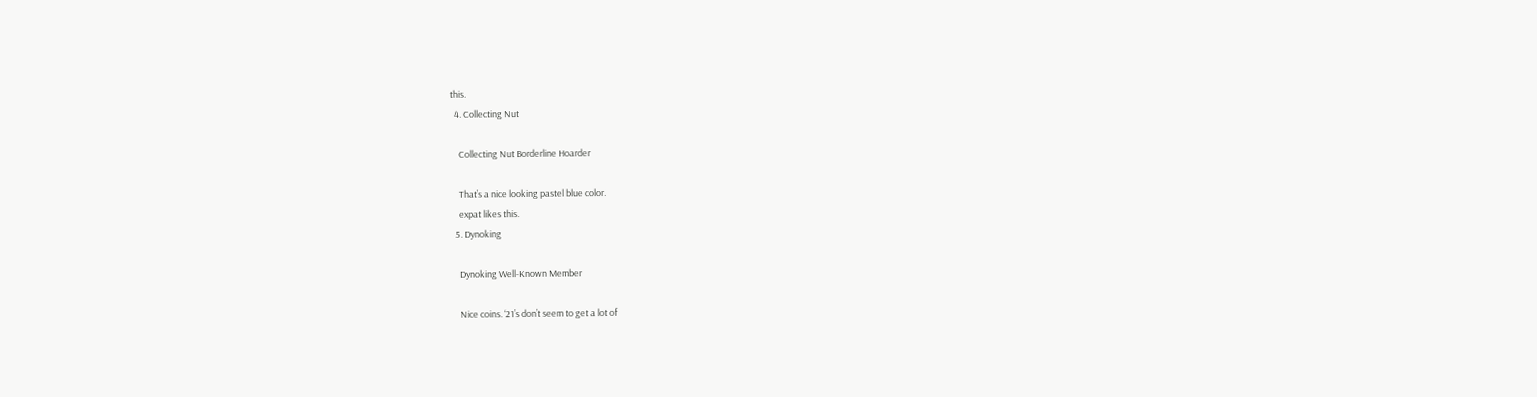this.
  4. Collecting Nut

    Collecting Nut Borderline Hoarder

    That’s a nice looking pastel blue color.
    expat likes this.
  5. Dynoking

    Dynoking Well-Known Member

    Nice coins. ‘21’s don’t seem to get a lot of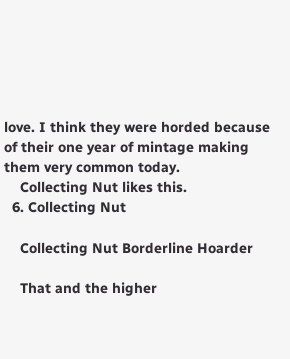love. I think they were horded because of their one year of mintage making them very common today.
    Collecting Nut likes this.
  6. Collecting Nut

    Collecting Nut Borderline Hoarder

    That and the higher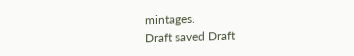mintages.
Draft saved Draft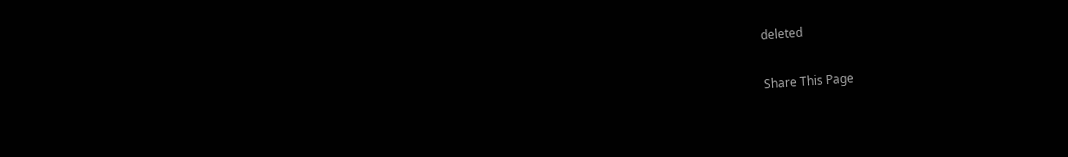deleted

Share This Page